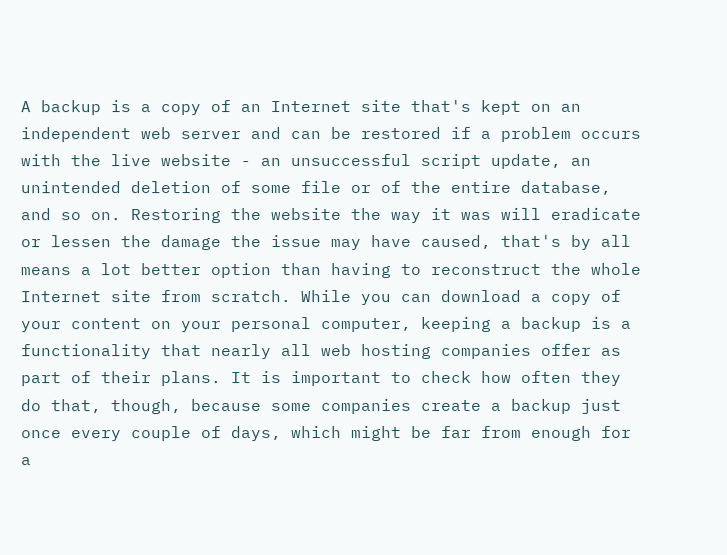A backup is a copy of an Internet site that's kept on an independent web server and can be restored if a problem occurs with the live website - an unsuccessful script update, an unintended deletion of some file or of the entire database, and so on. Restoring the website the way it was will eradicate or lessen the damage the issue may have caused, that's by all means a lot better option than having to reconstruct the whole Internet site from scratch. While you can download a copy of your content on your personal computer, keeping a backup is a functionality that nearly all web hosting companies offer as part of their plans. It is important to check how often they do that, though, because some companies create a backup just once every couple of days, which might be far from enough for a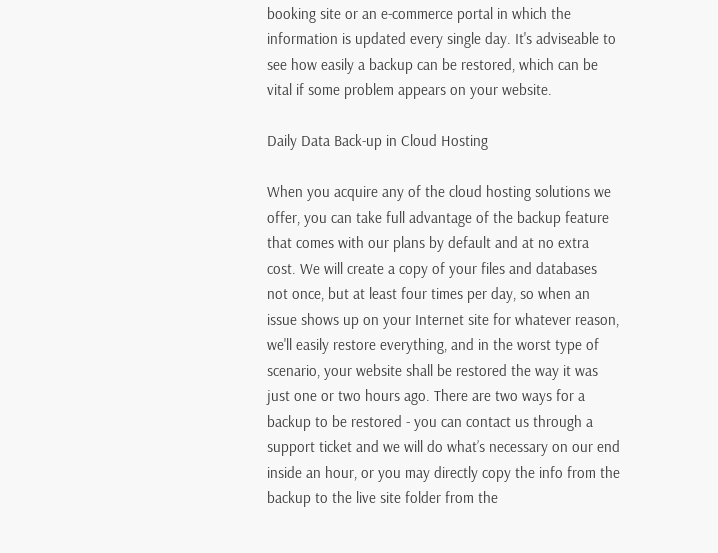booking site or an e-commerce portal in which the information is updated every single day. It's adviseable to see how easily a backup can be restored, which can be vital if some problem appears on your website.

Daily Data Back-up in Cloud Hosting

When you acquire any of the cloud hosting solutions we offer, you can take full advantage of the backup feature that comes with our plans by default and at no extra cost. We will create a copy of your files and databases not once, but at least four times per day, so when an issue shows up on your Internet site for whatever reason, we'll easily restore everything, and in the worst type of scenario, your website shall be restored the way it was just one or two hours ago. There are two ways for a backup to be restored - you can contact us through a support ticket and we will do what’s necessary on our end inside an hour, or you may directly copy the info from the backup to the live site folder from the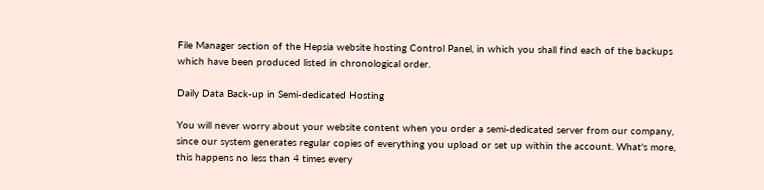File Manager section of the Hepsia website hosting Control Panel, in which you shall find each of the backups which have been produced listed in chronological order.

Daily Data Back-up in Semi-dedicated Hosting

You will never worry about your website content when you order a semi-dedicated server from our company, since our system generates regular copies of everything you upload or set up within the account. What's more, this happens no less than 4 times every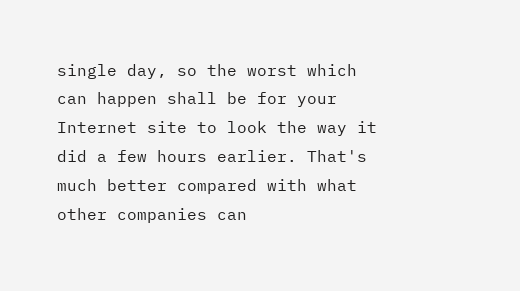single day, so the worst which can happen shall be for your Internet site to look the way it did a few hours earlier. That's much better compared with what other companies can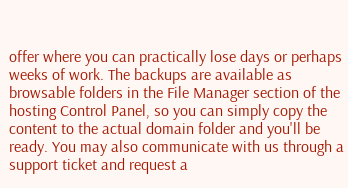offer where you can practically lose days or perhaps weeks of work. The backups are available as browsable folders in the File Manager section of the hosting Control Panel, so you can simply copy the content to the actual domain folder and you'll be ready. You may also communicate with us through a support ticket and request a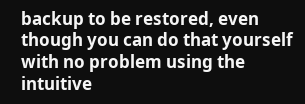backup to be restored, even though you can do that yourself with no problem using the intuitive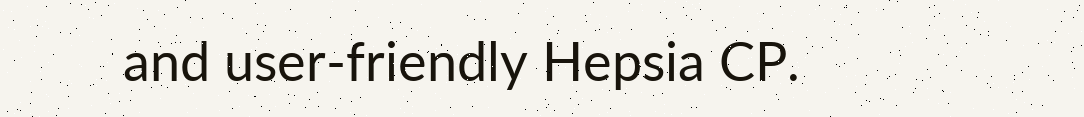and user-friendly Hepsia CP.